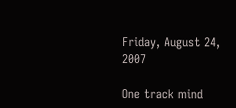Friday, August 24, 2007

One track mind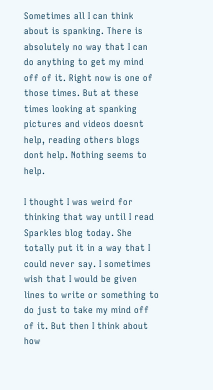Sometimes all I can think about is spanking. There is absolutely no way that I can do anything to get my mind off of it. Right now is one of those times. But at these times looking at spanking pictures and videos doesnt help, reading others blogs dont help. Nothing seems to help.

I thought I was weird for thinking that way until I read Sparkles blog today. She totally put it in a way that I could never say. I sometimes wish that I would be given lines to write or something to do just to take my mind off of it. But then I think about how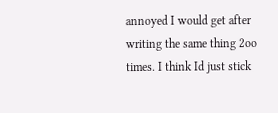annoyed I would get after writing the same thing 2oo times. I think Id just stick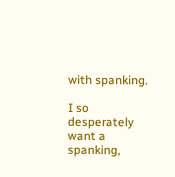with spanking.

I so desperately want a spanking,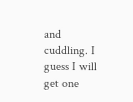and cuddling. I guess I will get one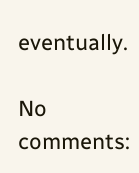eventually.

No comments: